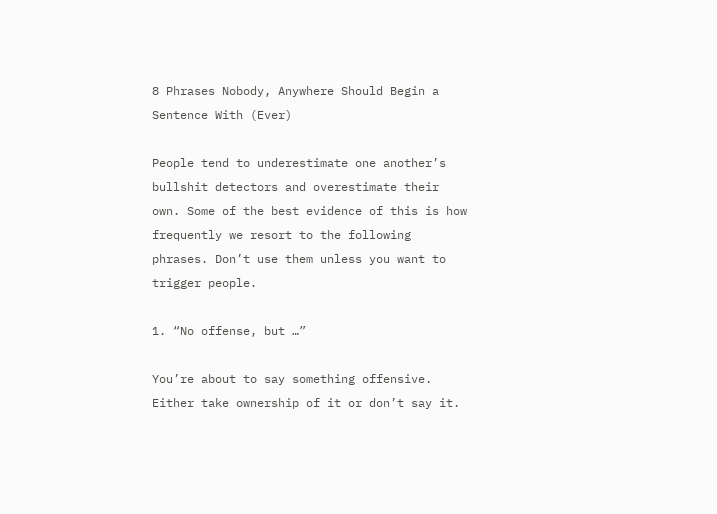8 Phrases Nobody, Anywhere Should Begin a Sentence With (Ever)

People tend to underestimate one another’s bullshit detectors and overestimate their own. Some of the best evidence of this is how frequently we resort to the following phrases. Don’t use them unless you want to trigger people.

1. “No offense, but …”

You’re about to say something offensive. Either take ownership of it or don’t say it.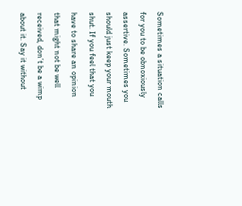Sometimes a situation calls for you to be obnoxiously assertive. Sometimes you should just keep your mouth shut. If you feel that you have to share an opinion that might not be well received, don’t be a wimp about it. Say it without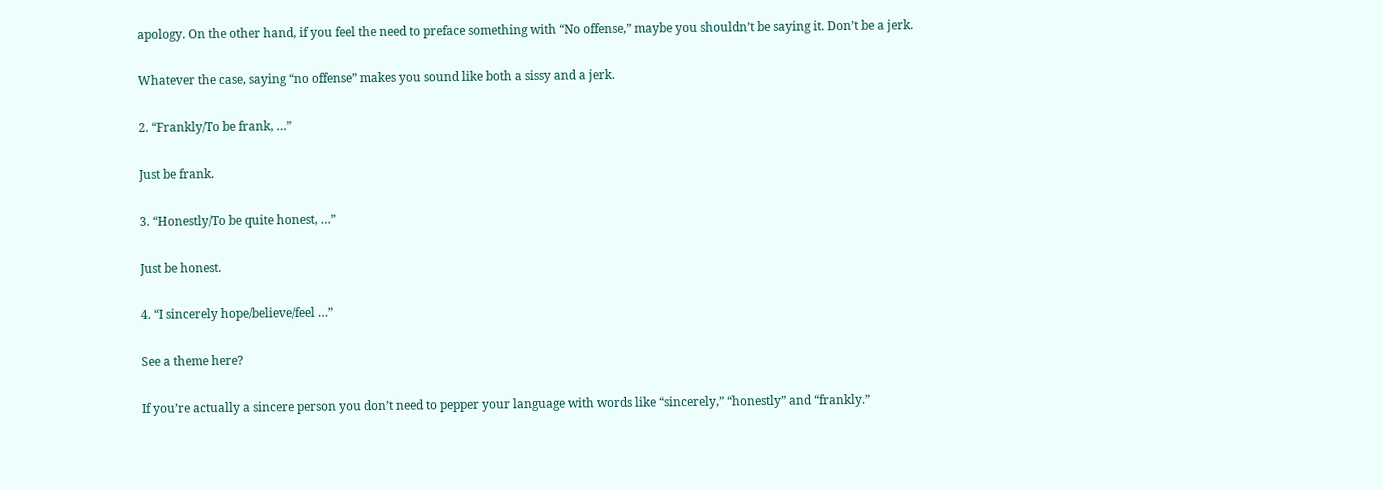apology. On the other hand, if you feel the need to preface something with “No offense,” maybe you shouldn’t be saying it. Don’t be a jerk.

Whatever the case, saying “no offense” makes you sound like both a sissy and a jerk.

2. “Frankly/To be frank, …”

Just be frank.

3. “Honestly/To be quite honest, …”

Just be honest.

4. “I sincerely hope/believe/feel …”

See a theme here?

If you’re actually a sincere person you don’t need to pepper your language with words like “sincerely,” “honestly” and “frankly.”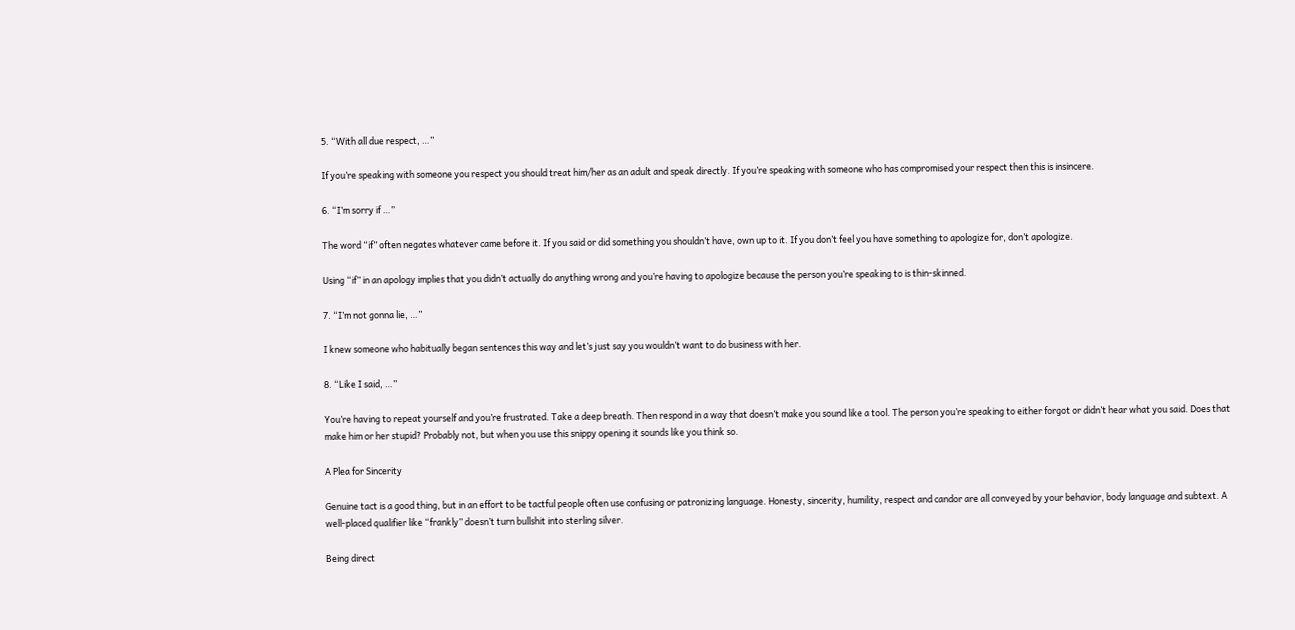5. “With all due respect, …”

If you’re speaking with someone you respect you should treat him/her as an adult and speak directly. If you’re speaking with someone who has compromised your respect then this is insincere.

6. “I’m sorry if …”

The word “if” often negates whatever came before it. If you said or did something you shouldn’t have, own up to it. If you don’t feel you have something to apologize for, don’t apologize.

Using “if” in an apology implies that you didn’t actually do anything wrong and you’re having to apologize because the person you’re speaking to is thin-skinned.

7. “I’m not gonna lie, …”

I knew someone who habitually began sentences this way and let’s just say you wouldn’t want to do business with her.

8. “Like I said, …”

You’re having to repeat yourself and you’re frustrated. Take a deep breath. Then respond in a way that doesn’t make you sound like a tool. The person you’re speaking to either forgot or didn’t hear what you said. Does that make him or her stupid? Probably not, but when you use this snippy opening it sounds like you think so.

A Plea for Sincerity

Genuine tact is a good thing, but in an effort to be tactful people often use confusing or patronizing language. Honesty, sincerity, humility, respect and candor are all conveyed by your behavior, body language and subtext. A well-placed qualifier like “frankly” doesn’t turn bullshit into sterling silver.

Being direct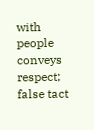with people conveys respect; false tact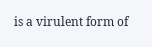is a virulent form of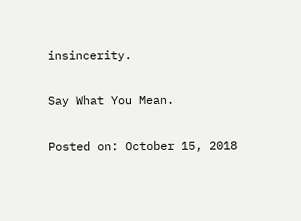insincerity.

Say What You Mean.

Posted on: October 15, 2018